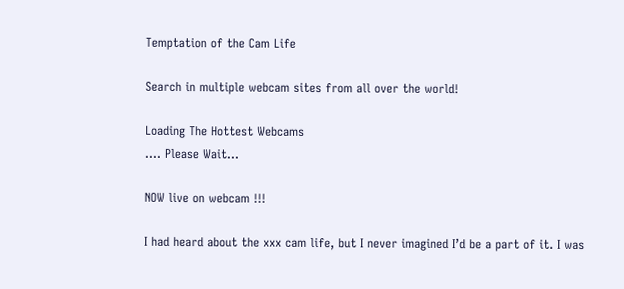Temptation of the Cam Life

Search in multiple webcam sites from all over the world!

Loading The Hottest Webcams
.... Please Wait...

NOW live on webcam !!!

I had heard about the xxx cam life, but I never imagined I’d be a part of it. I was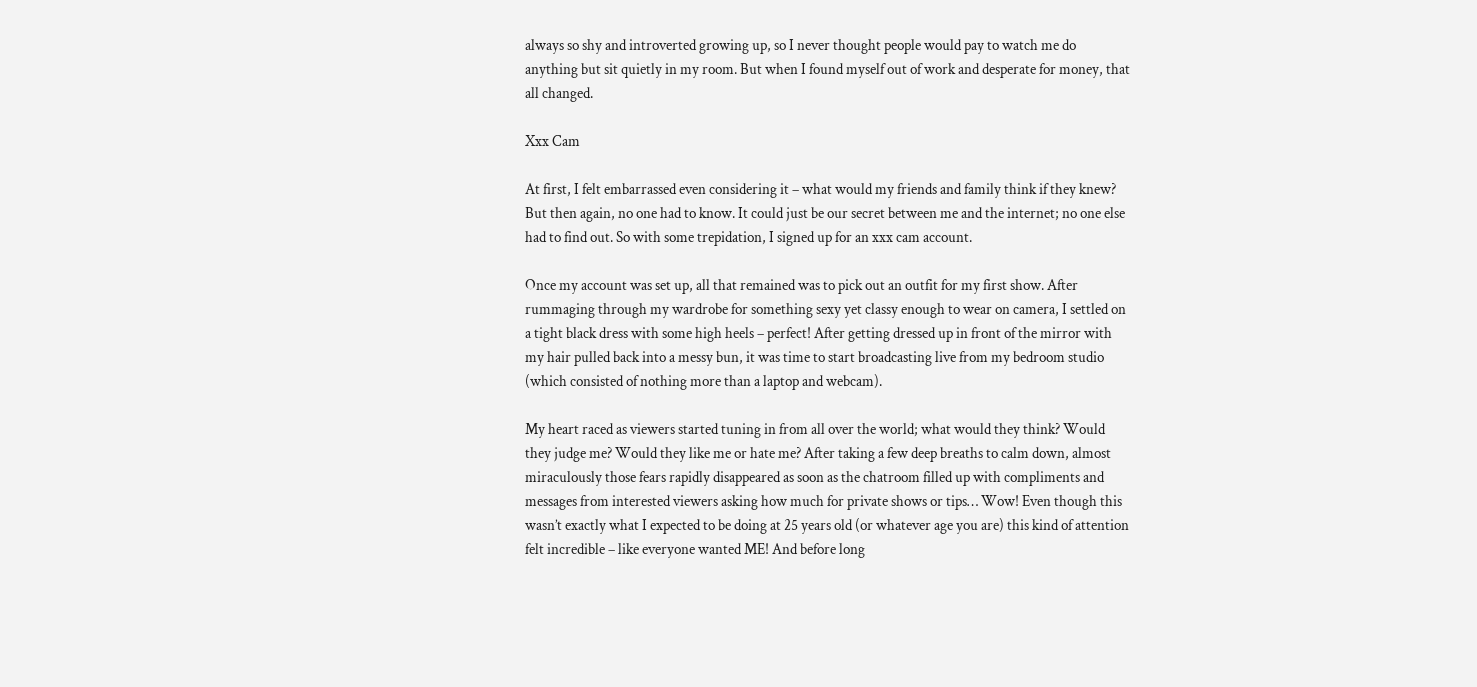always so shy and introverted growing up, so I never thought people would pay to watch me do anything but sit quietly in my room. But when I found myself out of work and desperate for money, that all changed.

Xxx Cam

At first, I felt embarrassed even considering it – what would my friends and family think if they knew? But then again, no one had to know. It could just be our secret between me and the internet; no one else had to find out. So with some trepidation, I signed up for an xxx cam account.

Once my account was set up, all that remained was to pick out an outfit for my first show. After rummaging through my wardrobe for something sexy yet classy enough to wear on camera, I settled on a tight black dress with some high heels – perfect! After getting dressed up in front of the mirror with my hair pulled back into a messy bun, it was time to start broadcasting live from my bedroom studio (which consisted of nothing more than a laptop and webcam).

My heart raced as viewers started tuning in from all over the world; what would they think? Would they judge me? Would they like me or hate me? After taking a few deep breaths to calm down, almost miraculously those fears rapidly disappeared as soon as the chatroom filled up with compliments and messages from interested viewers asking how much for private shows or tips… Wow! Even though this wasn’t exactly what I expected to be doing at 25 years old (or whatever age you are) this kind of attention felt incredible – like everyone wanted ME! And before long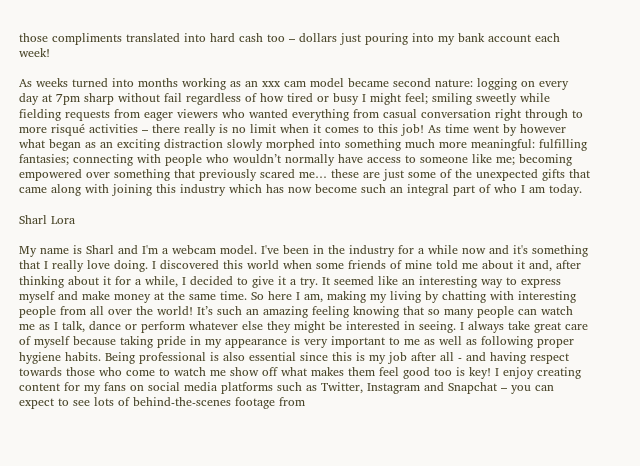those compliments translated into hard cash too – dollars just pouring into my bank account each week!

As weeks turned into months working as an xxx cam model became second nature: logging on every day at 7pm sharp without fail regardless of how tired or busy I might feel; smiling sweetly while fielding requests from eager viewers who wanted everything from casual conversation right through to more risqué activities – there really is no limit when it comes to this job! As time went by however what began as an exciting distraction slowly morphed into something much more meaningful: fulfilling fantasies; connecting with people who wouldn’t normally have access to someone like me; becoming empowered over something that previously scared me… these are just some of the unexpected gifts that came along with joining this industry which has now become such an integral part of who I am today.

Sharl Lora

My name is Sharl and I'm a webcam model. I've been in the industry for a while now and it's something that I really love doing. I discovered this world when some friends of mine told me about it and, after thinking about it for a while, I decided to give it a try. It seemed like an interesting way to express myself and make money at the same time. So here I am, making my living by chatting with interesting people from all over the world! It’s such an amazing feeling knowing that so many people can watch me as I talk, dance or perform whatever else they might be interested in seeing. I always take great care of myself because taking pride in my appearance is very important to me as well as following proper hygiene habits. Being professional is also essential since this is my job after all - and having respect towards those who come to watch me show off what makes them feel good too is key! I enjoy creating content for my fans on social media platforms such as Twitter, Instagram and Snapchat – you can expect to see lots of behind-the-scenes footage from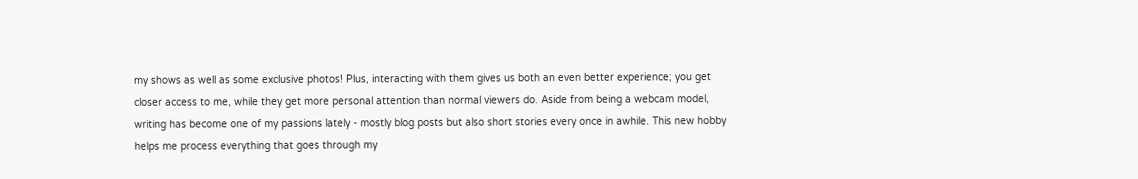my shows as well as some exclusive photos! Plus, interacting with them gives us both an even better experience; you get closer access to me, while they get more personal attention than normal viewers do. Aside from being a webcam model, writing has become one of my passions lately - mostly blog posts but also short stories every once in awhile. This new hobby helps me process everything that goes through my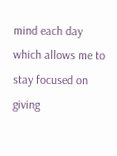mind each day which allows me to stay focused on giving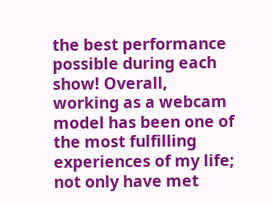the best performance possible during each show! Overall, working as a webcam model has been one of the most fulfilling experiences of my life; not only have met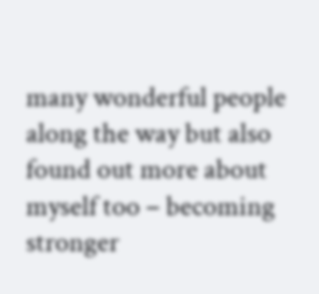many wonderful people along the way but also found out more about myself too – becoming stronger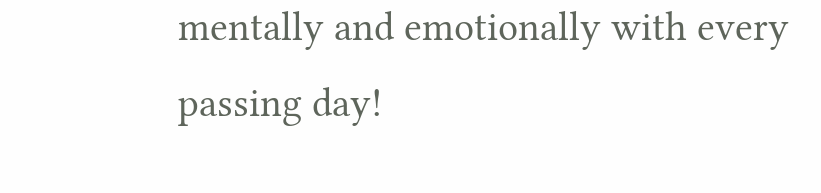mentally and emotionally with every passing day!